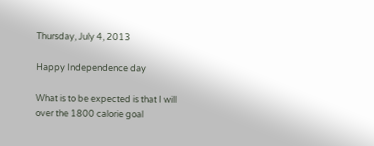Thursday, July 4, 2013

Happy Independence day

What is to be expected is that I will over the 1800 calorie goal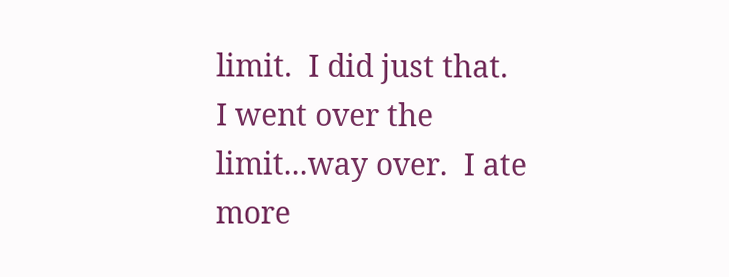limit.  I did just that.  I went over the limit...way over.  I ate more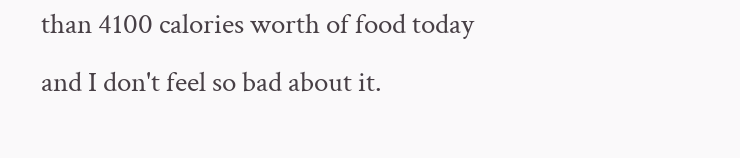than 4100 calories worth of food today and I don't feel so bad about it.